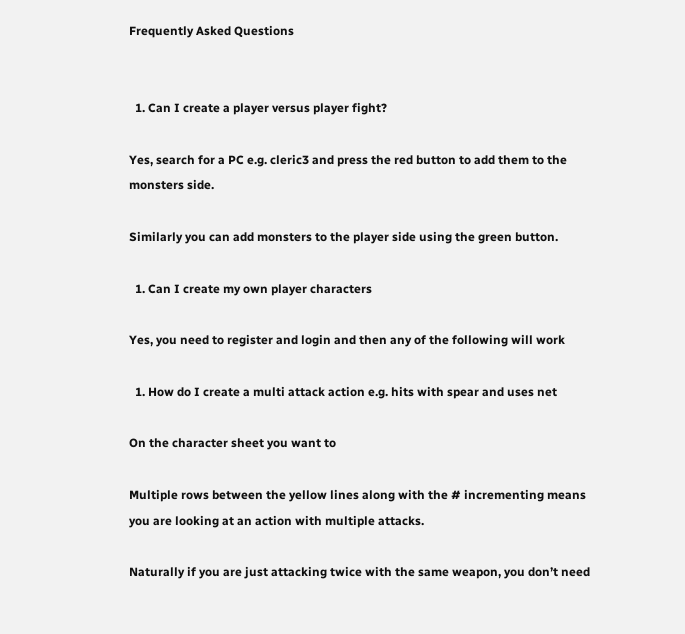Frequently Asked Questions


  1. Can I create a player versus player fight?

Yes, search for a PC e.g. cleric3 and press the red button to add them to the monsters side.

Similarly you can add monsters to the player side using the green button.

  1. Can I create my own player characters

Yes, you need to register and login and then any of the following will work

  1. How do I create a multi attack action e.g. hits with spear and uses net

On the character sheet you want to

Multiple rows between the yellow lines along with the # incrementing means you are looking at an action with multiple attacks.

Naturally if you are just attacking twice with the same weapon, you don’t need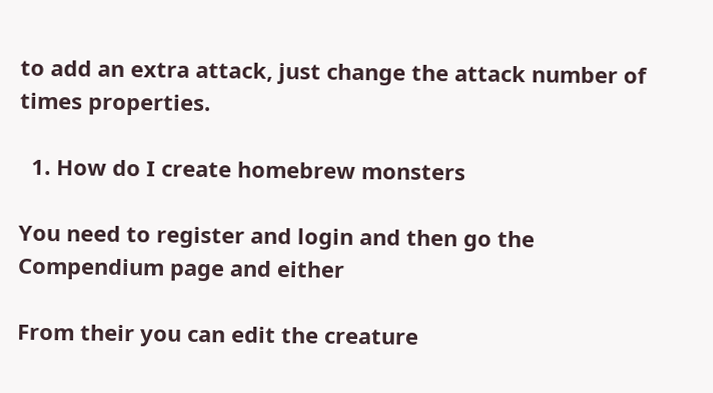to add an extra attack, just change the attack number of times properties.

  1. How do I create homebrew monsters

You need to register and login and then go the Compendium page and either

From their you can edit the creature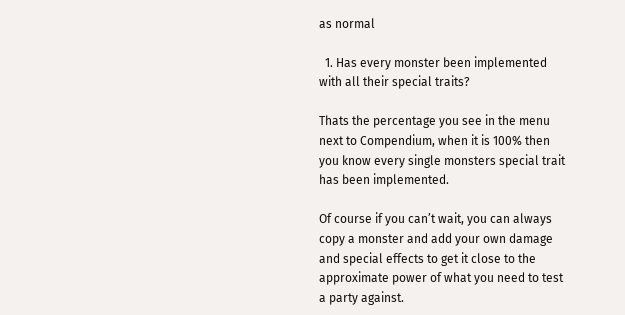as normal

  1. Has every monster been implemented with all their special traits?

Thats the percentage you see in the menu next to Compendium, when it is 100% then you know every single monsters special trait has been implemented.

Of course if you can’t wait, you can always copy a monster and add your own damage and special effects to get it close to the approximate power of what you need to test a party against.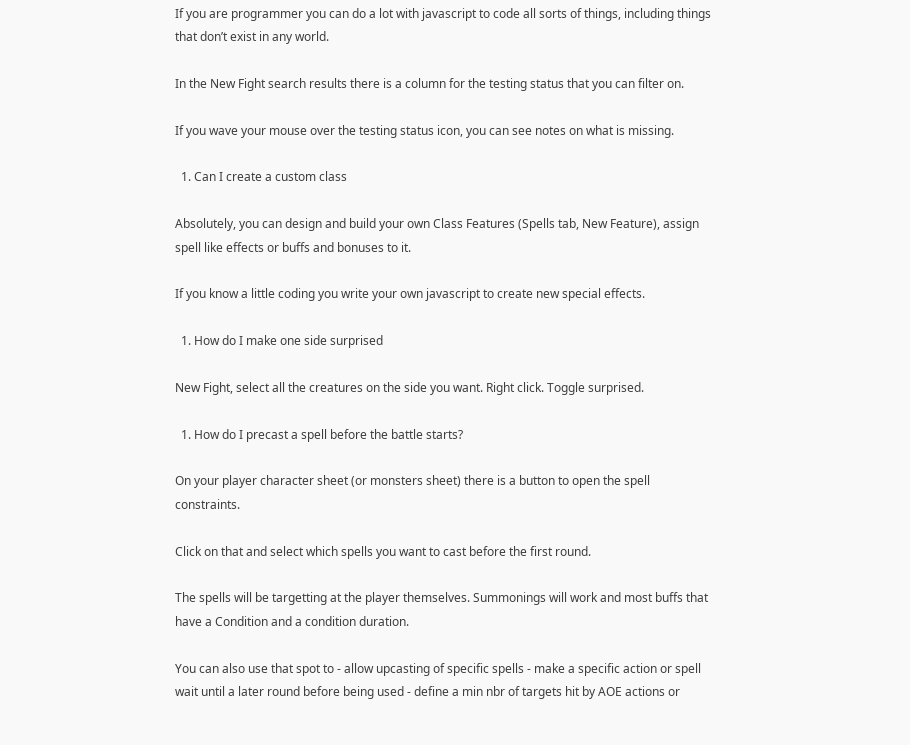If you are programmer you can do a lot with javascript to code all sorts of things, including things that don’t exist in any world.

In the New Fight search results there is a column for the testing status that you can filter on.

If you wave your mouse over the testing status icon, you can see notes on what is missing.

  1. Can I create a custom class

Absolutely, you can design and build your own Class Features (Spells tab, New Feature), assign spell like effects or buffs and bonuses to it.

If you know a little coding you write your own javascript to create new special effects.

  1. How do I make one side surprised

New Fight, select all the creatures on the side you want. Right click. Toggle surprised.

  1. How do I precast a spell before the battle starts?

On your player character sheet (or monsters sheet) there is a button to open the spell constraints.

Click on that and select which spells you want to cast before the first round.

The spells will be targetting at the player themselves. Summonings will work and most buffs that have a Condition and a condition duration.

You can also use that spot to - allow upcasting of specific spells - make a specific action or spell wait until a later round before being used - define a min nbr of targets hit by AOE actions or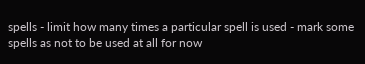spells - limit how many times a particular spell is used - mark some spells as not to be used at all for now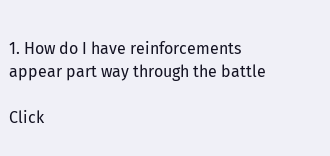1. How do I have reinforcements appear part way through the battle

Click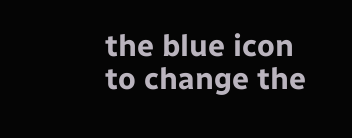the blue icon to change the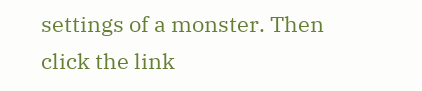settings of a monster. Then click the link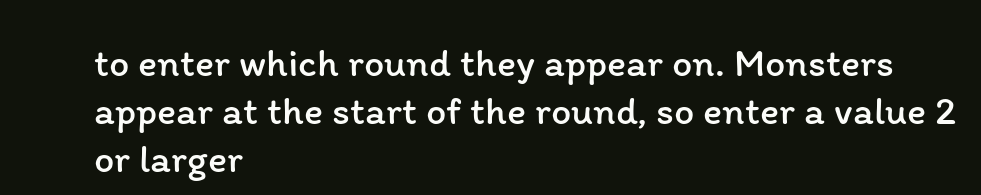to enter which round they appear on. Monsters appear at the start of the round, so enter a value 2 or larger